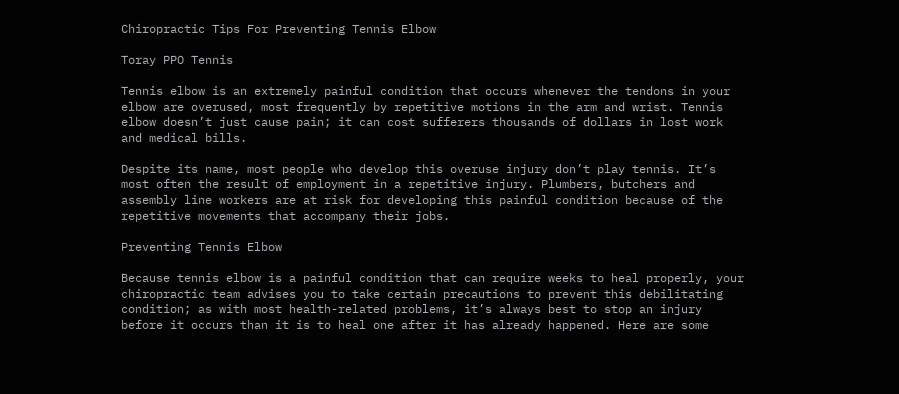Chiropractic Tips For Preventing Tennis Elbow

Toray PPO Tennis

Tennis elbow is an extremely painful condition that occurs whenever the tendons in your elbow are overused, most frequently by repetitive motions in the arm and wrist. Tennis elbow doesn’t just cause pain; it can cost sufferers thousands of dollars in lost work and medical bills.

Despite its name, most people who develop this overuse injury don’t play tennis. It’s most often the result of employment in a repetitive injury. Plumbers, butchers and assembly line workers are at risk for developing this painful condition because of the repetitive movements that accompany their jobs.

Preventing Tennis Elbow

Because tennis elbow is a painful condition that can require weeks to heal properly, your chiropractic team advises you to take certain precautions to prevent this debilitating condition; as with most health-related problems, it’s always best to stop an injury before it occurs than it is to heal one after it has already happened. Here are some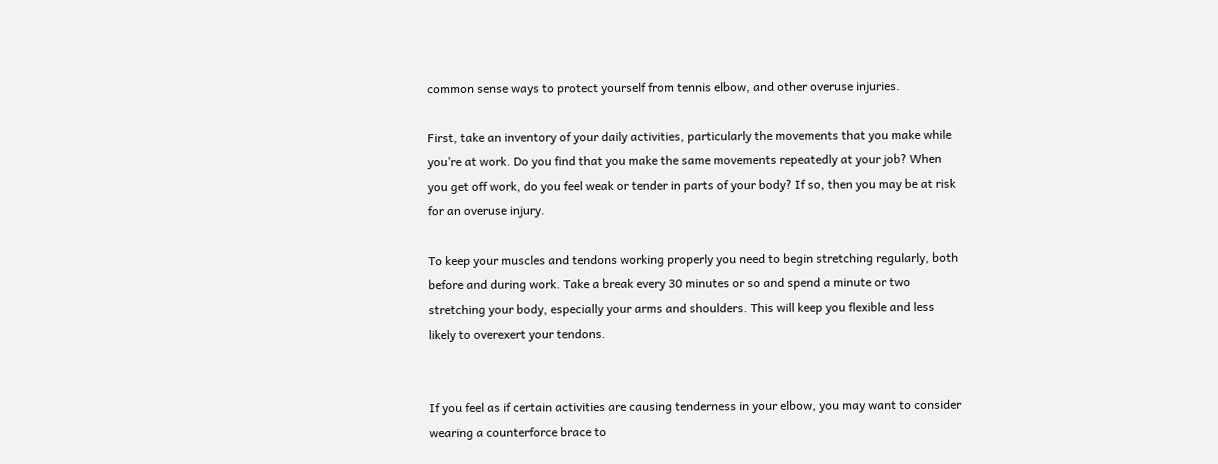common sense ways to protect yourself from tennis elbow, and other overuse injuries.

First, take an inventory of your daily activities, particularly the movements that you make while you’re at work. Do you find that you make the same movements repeatedly at your job? When you get off work, do you feel weak or tender in parts of your body? If so, then you may be at risk for an overuse injury.

To keep your muscles and tendons working properly you need to begin stretching regularly, both before and during work. Take a break every 30 minutes or so and spend a minute or two stretching your body, especially your arms and shoulders. This will keep you flexible and less likely to overexert your tendons.


If you feel as if certain activities are causing tenderness in your elbow, you may want to consider wearing a counterforce brace to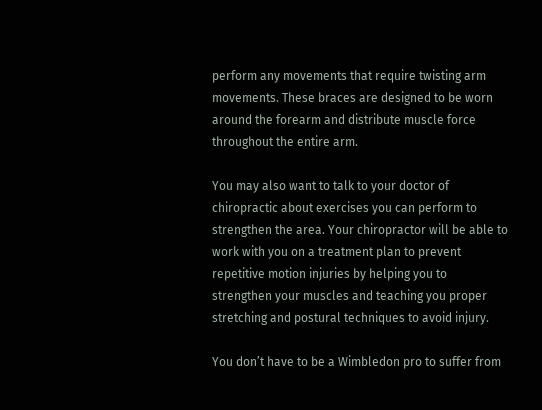perform any movements that require twisting arm movements. These braces are designed to be worn around the forearm and distribute muscle force throughout the entire arm.

You may also want to talk to your doctor of chiropractic about exercises you can perform to strengthen the area. Your chiropractor will be able to work with you on a treatment plan to prevent repetitive motion injuries by helping you to strengthen your muscles and teaching you proper stretching and postural techniques to avoid injury.

You don’t have to be a Wimbledon pro to suffer from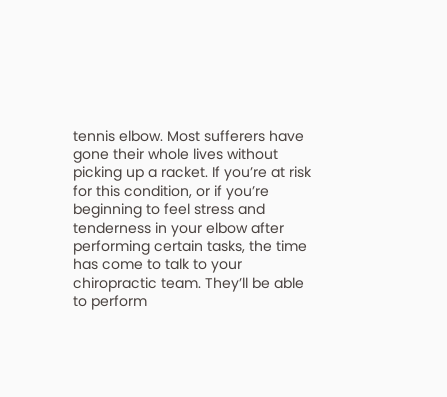tennis elbow. Most sufferers have gone their whole lives without picking up a racket. If you’re at risk for this condition, or if you’re beginning to feel stress and tenderness in your elbow after performing certain tasks, the time has come to talk to your chiropractic team. They’ll be able to perform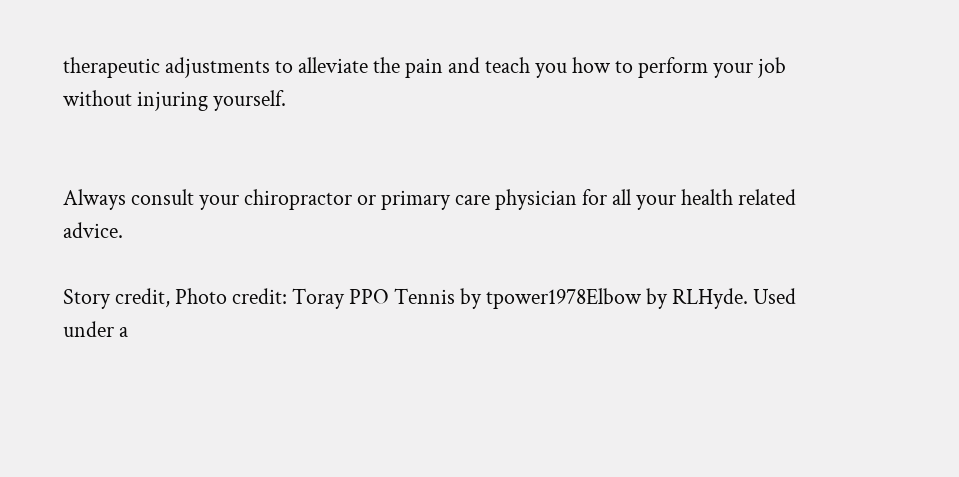therapeutic adjustments to alleviate the pain and teach you how to perform your job without injuring yourself.


Always consult your chiropractor or primary care physician for all your health related advice.

Story credit, Photo credit: Toray PPO Tennis by tpower1978Elbow by RLHyde. Used under a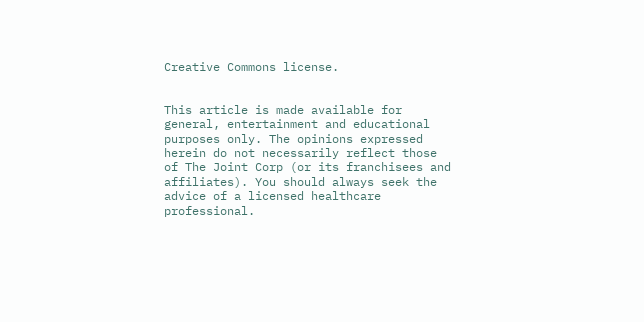Creative Commons license.


This article is made available for general, entertainment and educational purposes only. The opinions expressed herein do not necessarily reflect those of The Joint Corp (or its franchisees and affiliates). You should always seek the advice of a licensed healthcare professional.